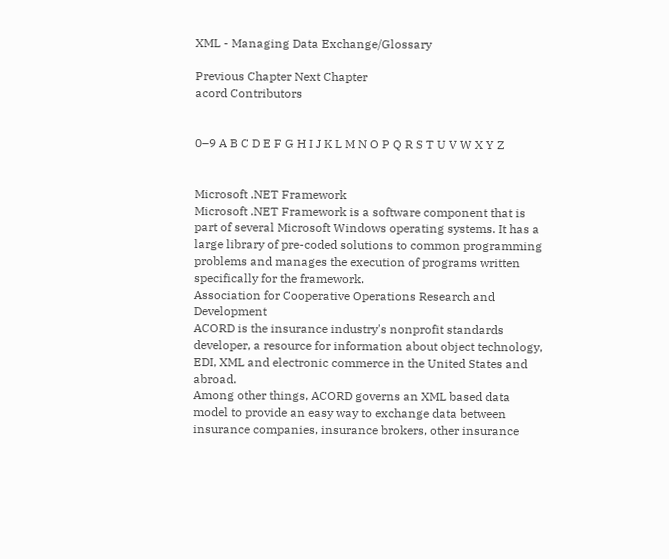XML - Managing Data Exchange/Glossary

Previous Chapter Next Chapter
acord Contributors


0–9 A B C D E F G H I J K L M N O P Q R S T U V W X Y Z


Microsoft .NET Framework
Microsoft .NET Framework is a software component that is part of several Microsoft Windows operating systems. It has a large library of pre-coded solutions to common programming problems and manages the execution of programs written specifically for the framework.
Association for Cooperative Operations Research and Development
ACORD is the insurance industry's nonprofit standards developer, a resource for information about object technology, EDI, XML and electronic commerce in the United States and abroad.
Among other things, ACORD governs an XML based data model to provide an easy way to exchange data between insurance companies, insurance brokers, other insurance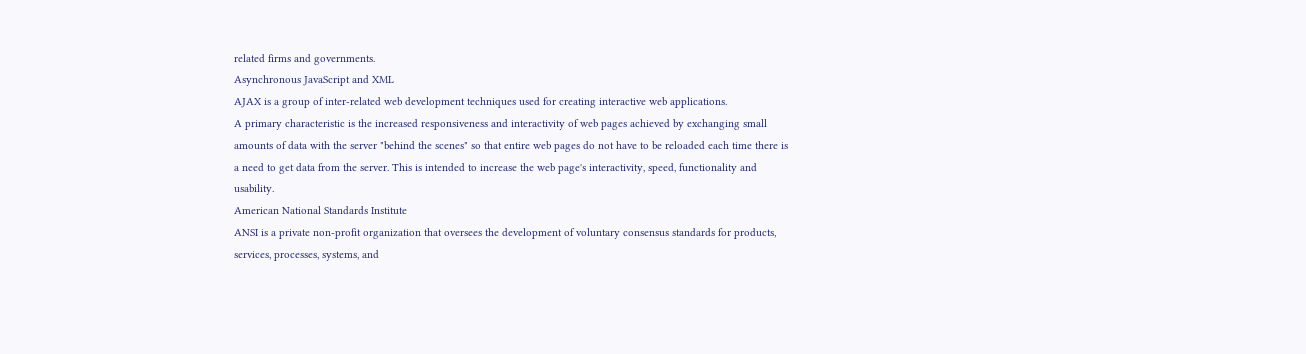related firms and governments.
Asynchronous JavaScript and XML
AJAX is a group of inter-related web development techniques used for creating interactive web applications.
A primary characteristic is the increased responsiveness and interactivity of web pages achieved by exchanging small amounts of data with the server "behind the scenes" so that entire web pages do not have to be reloaded each time there is a need to get data from the server. This is intended to increase the web page's interactivity, speed, functionality and usability.
American National Standards Institute
ANSI is a private non-profit organization that oversees the development of voluntary consensus standards for products, services, processes, systems, and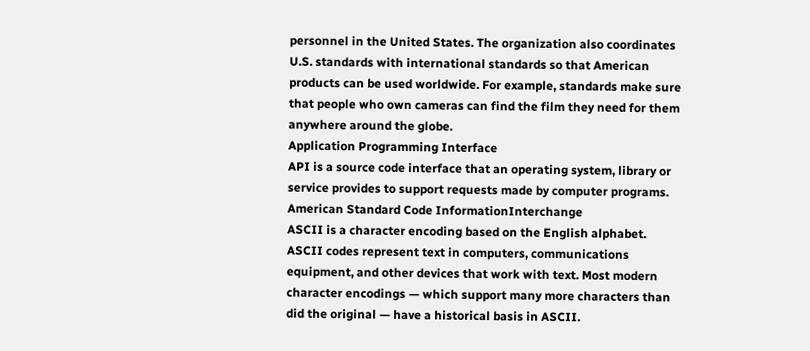personnel in the United States. The organization also coordinates U.S. standards with international standards so that American products can be used worldwide. For example, standards make sure that people who own cameras can find the film they need for them anywhere around the globe.
Application Programming Interface
API is a source code interface that an operating system, library or service provides to support requests made by computer programs.
American Standard Code InformationInterchange
ASCII is a character encoding based on the English alphabet. ASCII codes represent text in computers, communications equipment, and other devices that work with text. Most modern character encodings — which support many more characters than did the original — have a historical basis in ASCII.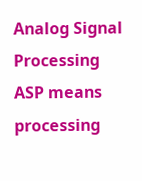Analog Signal Processing
ASP means processing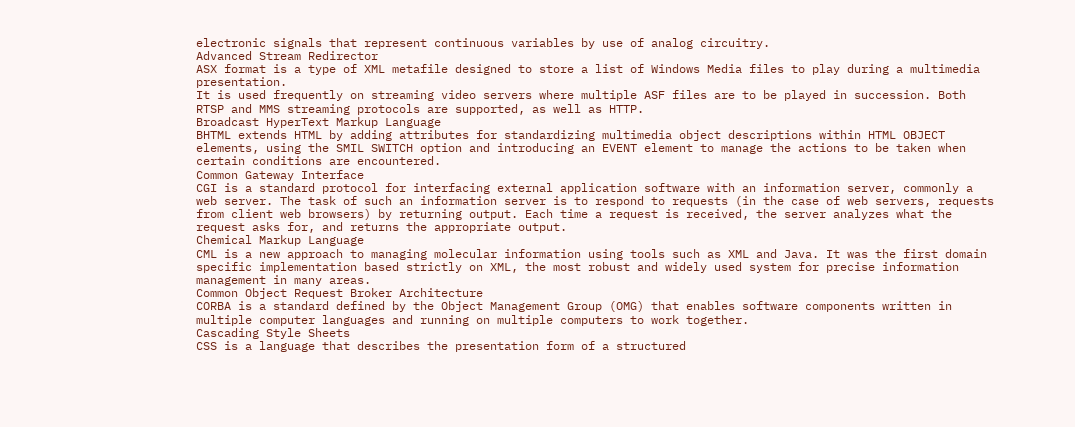electronic signals that represent continuous variables by use of analog circuitry.
Advanced Stream Redirector
ASX format is a type of XML metafile designed to store a list of Windows Media files to play during a multimedia presentation.
It is used frequently on streaming video servers where multiple ASF files are to be played in succession. Both RTSP and MMS streaming protocols are supported, as well as HTTP.
Broadcast HyperText Markup Language
BHTML extends HTML by adding attributes for standardizing multimedia object descriptions within HTML OBJECT elements, using the SMIL SWITCH option and introducing an EVENT element to manage the actions to be taken when certain conditions are encountered.
Common Gateway Interface
CGI is a standard protocol for interfacing external application software with an information server, commonly a web server. The task of such an information server is to respond to requests (in the case of web servers, requests from client web browsers) by returning output. Each time a request is received, the server analyzes what the request asks for, and returns the appropriate output.
Chemical Markup Language
CML is a new approach to managing molecular information using tools such as XML and Java. It was the first domain specific implementation based strictly on XML, the most robust and widely used system for precise information management in many areas.
Common Object Request Broker Architecture
CORBA is a standard defined by the Object Management Group (OMG) that enables software components written in multiple computer languages and running on multiple computers to work together.
Cascading Style Sheets
CSS is a language that describes the presentation form of a structured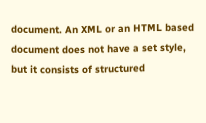document. An XML or an HTML based document does not have a set style, but it consists of structured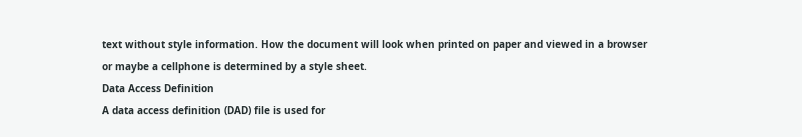text without style information. How the document will look when printed on paper and viewed in a browser or maybe a cellphone is determined by a style sheet.
Data Access Definition
A data access definition (DAD) file is used for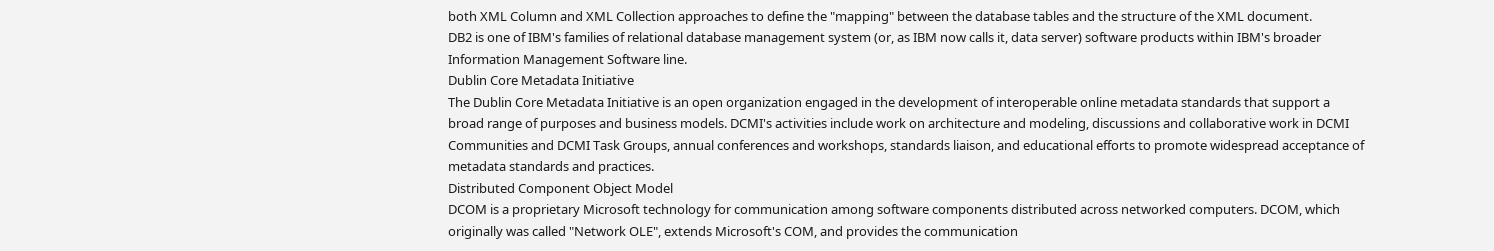both XML Column and XML Collection approaches to define the "mapping" between the database tables and the structure of the XML document.
DB2 is one of IBM's families of relational database management system (or, as IBM now calls it, data server) software products within IBM's broader Information Management Software line.
Dublin Core Metadata Initiative
The Dublin Core Metadata Initiative is an open organization engaged in the development of interoperable online metadata standards that support a broad range of purposes and business models. DCMI's activities include work on architecture and modeling, discussions and collaborative work in DCMI Communities and DCMI Task Groups, annual conferences and workshops, standards liaison, and educational efforts to promote widespread acceptance of metadata standards and practices.
Distributed Component Object Model
DCOM is a proprietary Microsoft technology for communication among software components distributed across networked computers. DCOM, which originally was called "Network OLE", extends Microsoft's COM, and provides the communication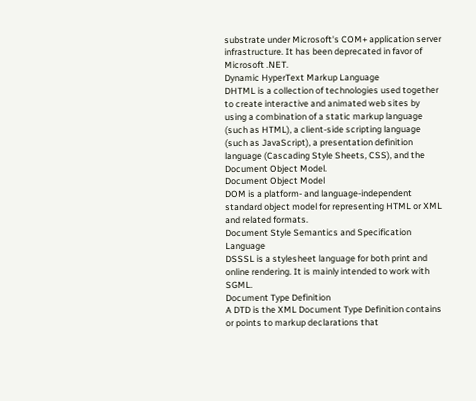substrate under Microsoft's COM+ application server infrastructure. It has been deprecated in favor of Microsoft .NET.
Dynamic HyperText Markup Language
DHTML is a collection of technologies used together to create interactive and animated web sites by using a combination of a static markup language (such as HTML), a client-side scripting language (such as JavaScript), a presentation definition language (Cascading Style Sheets, CSS), and the Document Object Model.
Document Object Model
DOM is a platform- and language-independent standard object model for representing HTML or XML and related formats.
Document Style Semantics and Specification Language
DSSSL is a stylesheet language for both print and online rendering. It is mainly intended to work with SGML.
Document Type Definition
A DTD is the XML Document Type Definition contains or points to markup declarations that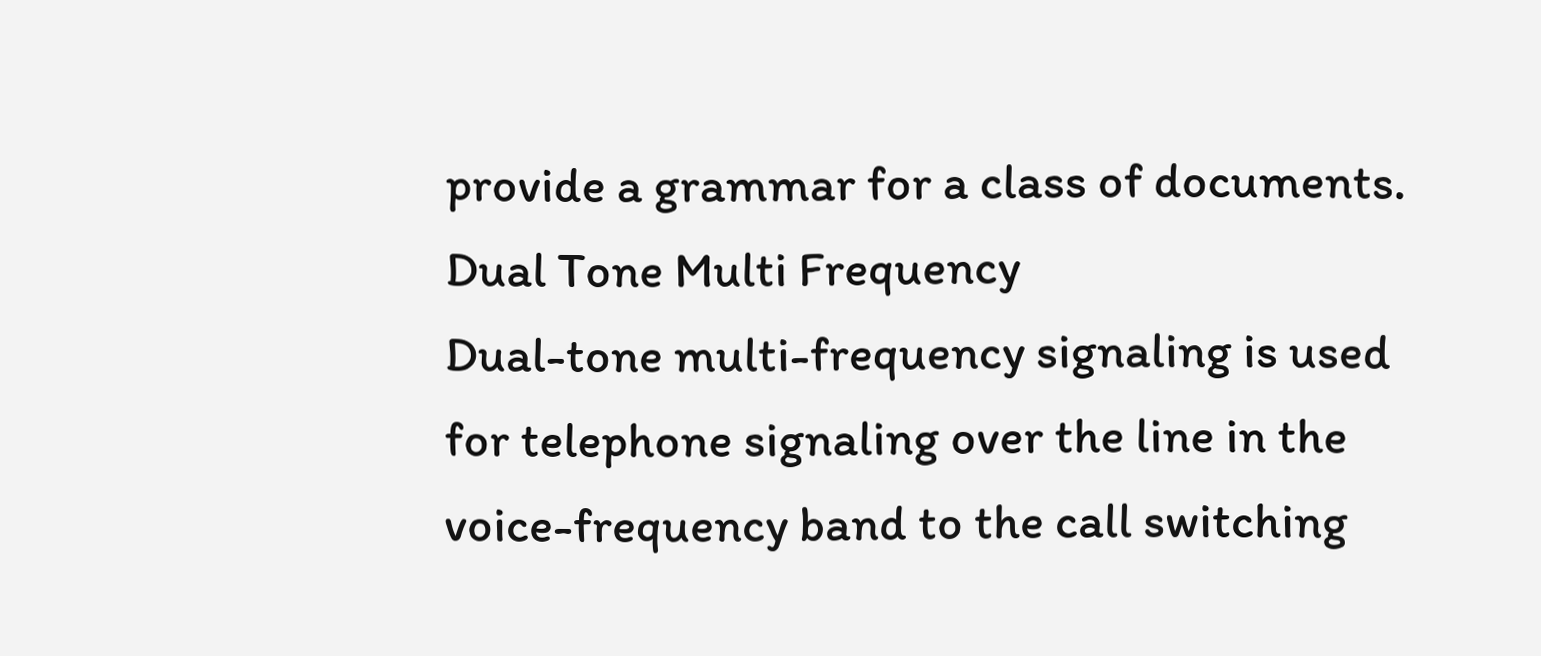provide a grammar for a class of documents.
Dual Tone Multi Frequency
Dual-tone multi-frequency signaling is used for telephone signaling over the line in the voice-frequency band to the call switching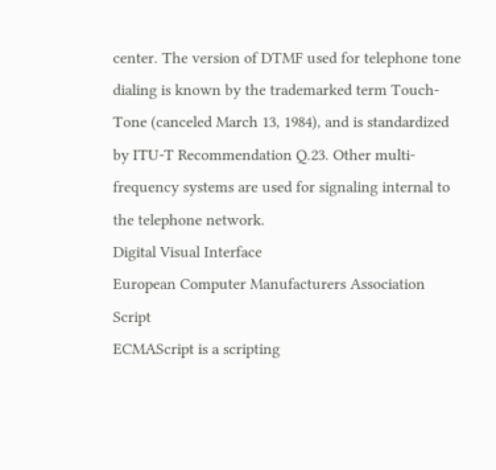center. The version of DTMF used for telephone tone dialing is known by the trademarked term Touch-Tone (canceled March 13, 1984), and is standardized by ITU-T Recommendation Q.23. Other multi-frequency systems are used for signaling internal to the telephone network.
Digital Visual Interface
European Computer Manufacturers Association Script
ECMAScript is a scripting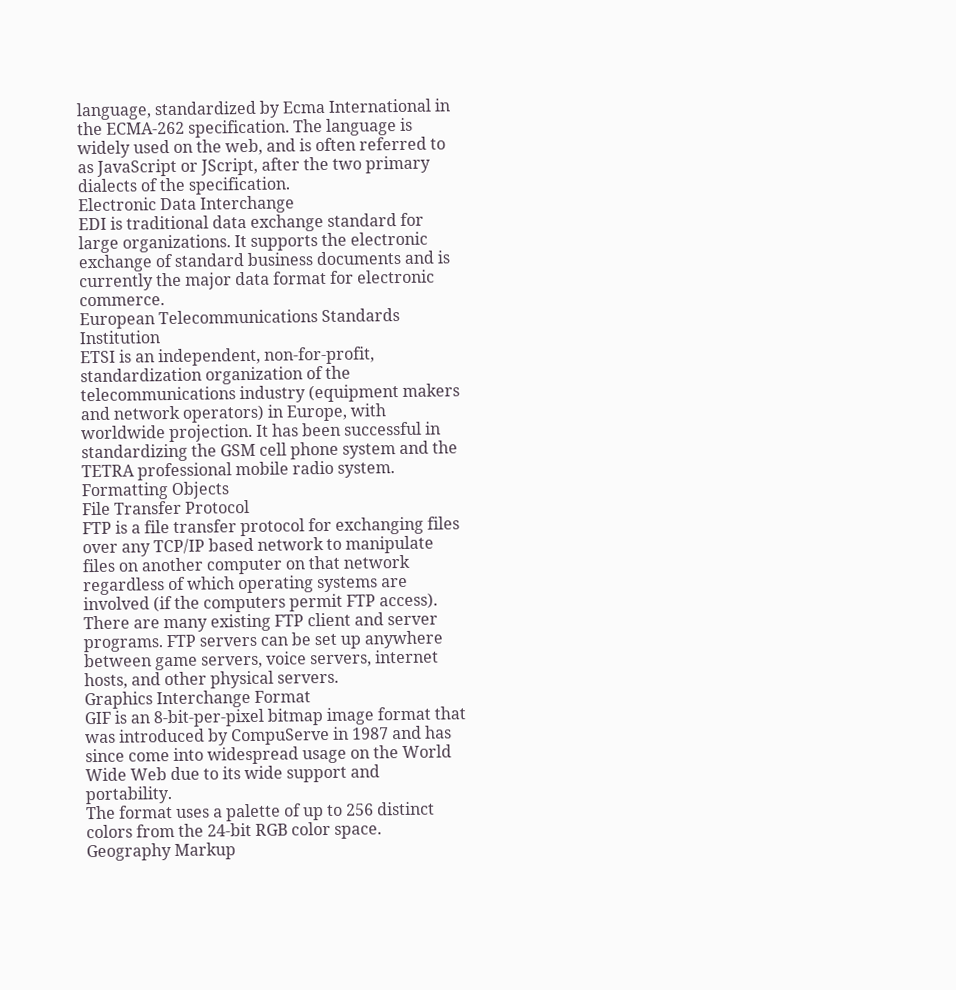language, standardized by Ecma International in the ECMA-262 specification. The language is widely used on the web, and is often referred to as JavaScript or JScript, after the two primary dialects of the specification.
Electronic Data Interchange
EDI is traditional data exchange standard for large organizations. It supports the electronic exchange of standard business documents and is currently the major data format for electronic commerce.
European Telecommunications Standards Institution
ETSI is an independent, non-for-profit, standardization organization of the telecommunications industry (equipment makers and network operators) in Europe, with worldwide projection. It has been successful in standardizing the GSM cell phone system and the TETRA professional mobile radio system.
Formatting Objects
File Transfer Protocol
FTP is a file transfer protocol for exchanging files over any TCP/IP based network to manipulate files on another computer on that network regardless of which operating systems are involved (if the computers permit FTP access). There are many existing FTP client and server programs. FTP servers can be set up anywhere between game servers, voice servers, internet hosts, and other physical servers.
Graphics Interchange Format
GIF is an 8-bit-per-pixel bitmap image format that was introduced by CompuServe in 1987 and has since come into widespread usage on the World Wide Web due to its wide support and portability.
The format uses a palette of up to 256 distinct colors from the 24-bit RGB color space.
Geography Markup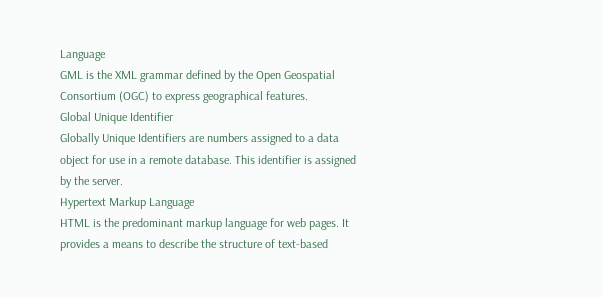Language
GML is the XML grammar defined by the Open Geospatial Consortium (OGC) to express geographical features.
Global Unique Identifier
Globally Unique Identifiers are numbers assigned to a data object for use in a remote database. This identifier is assigned by the server.
Hypertext Markup Language
HTML is the predominant markup language for web pages. It provides a means to describe the structure of text-based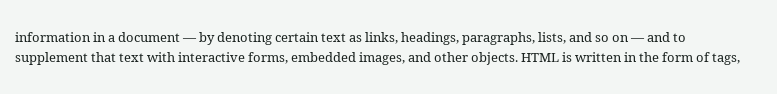information in a document — by denoting certain text as links, headings, paragraphs, lists, and so on — and to supplement that text with interactive forms, embedded images, and other objects. HTML is written in the form of tags,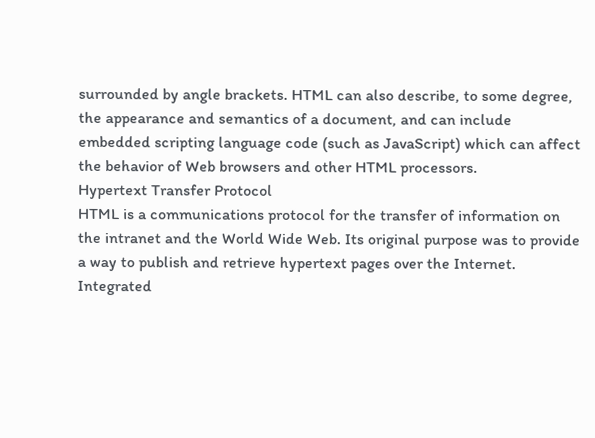surrounded by angle brackets. HTML can also describe, to some degree, the appearance and semantics of a document, and can include embedded scripting language code (such as JavaScript) which can affect the behavior of Web browsers and other HTML processors.
Hypertext Transfer Protocol
HTML is a communications protocol for the transfer of information on the intranet and the World Wide Web. Its original purpose was to provide a way to publish and retrieve hypertext pages over the Internet.
Integrated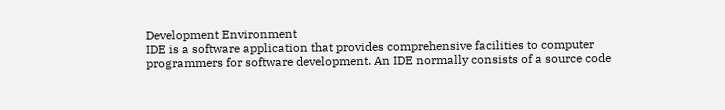Development Environment
IDE is a software application that provides comprehensive facilities to computer programmers for software development. An IDE normally consists of a source code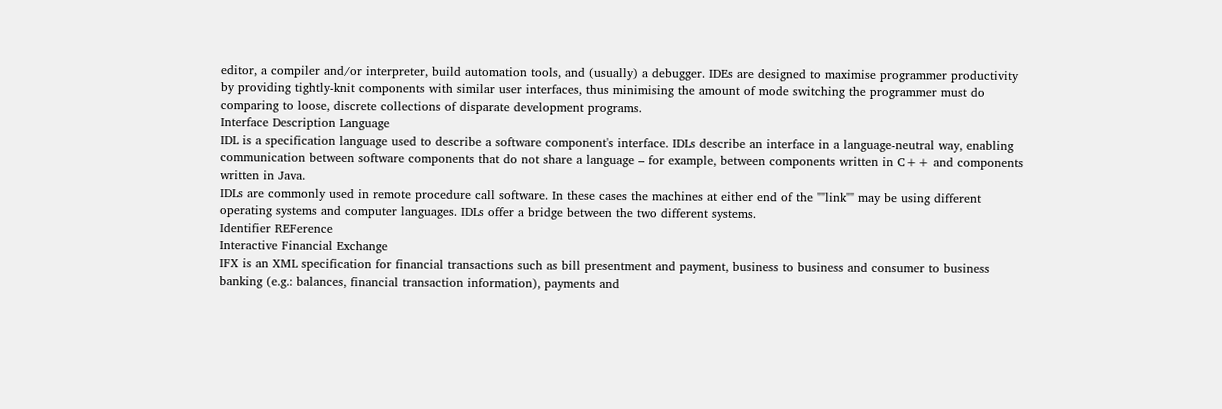editor, a compiler and/or interpreter, build automation tools, and (usually) a debugger. IDEs are designed to maximise programmer productivity by providing tightly-knit components with similar user interfaces, thus minimising the amount of mode switching the programmer must do comparing to loose, discrete collections of disparate development programs.
Interface Description Language
IDL is a specification language used to describe a software component's interface. IDLs describe an interface in a language-neutral way, enabling communication between software components that do not share a language – for example, between components written in C++ and components written in Java.
IDLs are commonly used in remote procedure call software. In these cases the machines at either end of the ""link"" may be using different operating systems and computer languages. IDLs offer a bridge between the two different systems.
Identifier REFerence
Interactive Financial Exchange
IFX is an XML specification for financial transactions such as bill presentment and payment, business to business and consumer to business banking (e.g.: balances, financial transaction information), payments and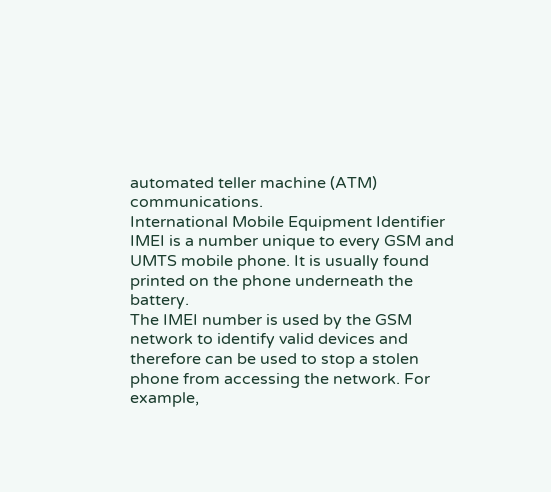automated teller machine (ATM) communications.
International Mobile Equipment Identifier
IMEI is a number unique to every GSM and UMTS mobile phone. It is usually found printed on the phone underneath the battery.
The IMEI number is used by the GSM network to identify valid devices and therefore can be used to stop a stolen phone from accessing the network. For example,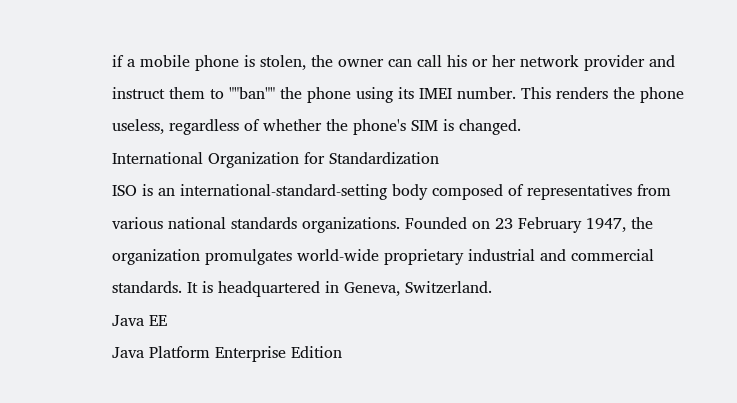if a mobile phone is stolen, the owner can call his or her network provider and instruct them to ""ban"" the phone using its IMEI number. This renders the phone useless, regardless of whether the phone's SIM is changed.
International Organization for Standardization
ISO is an international-standard-setting body composed of representatives from various national standards organizations. Founded on 23 February 1947, the organization promulgates world-wide proprietary industrial and commercial standards. It is headquartered in Geneva, Switzerland.
Java EE
Java Platform Enterprise Edition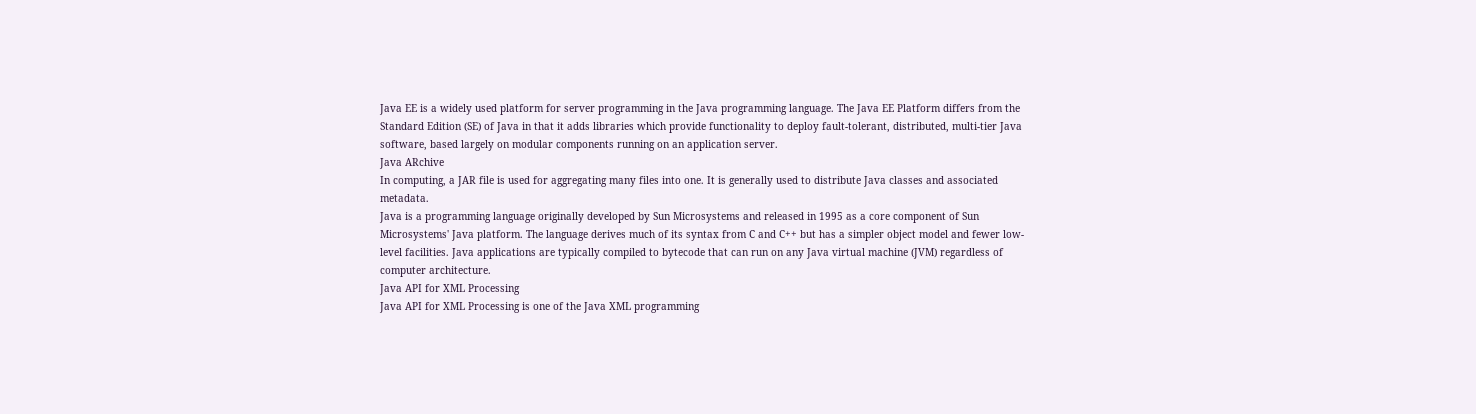Java EE is a widely used platform for server programming in the Java programming language. The Java EE Platform differs from the Standard Edition (SE) of Java in that it adds libraries which provide functionality to deploy fault-tolerant, distributed, multi-tier Java software, based largely on modular components running on an application server.
Java ARchive
In computing, a JAR file is used for aggregating many files into one. It is generally used to distribute Java classes and associated metadata.
Java is a programming language originally developed by Sun Microsystems and released in 1995 as a core component of Sun Microsystems' Java platform. The language derives much of its syntax from C and C++ but has a simpler object model and fewer low-level facilities. Java applications are typically compiled to bytecode that can run on any Java virtual machine (JVM) regardless of computer architecture.
Java API for XML Processing
Java API for XML Processing is one of the Java XML programming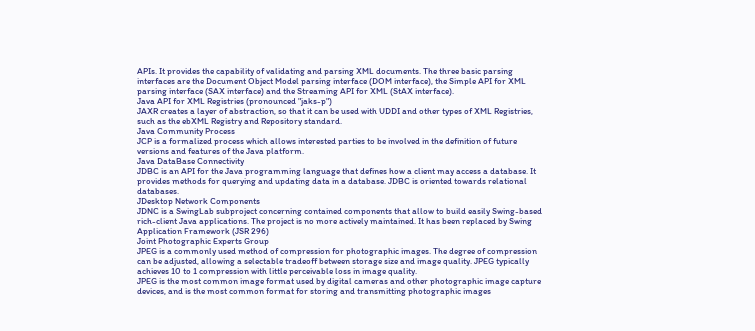APIs. It provides the capability of validating and parsing XML documents. The three basic parsing interfaces are the Document Object Model parsing interface (DOM interface), the Simple API for XML parsing interface (SAX interface) and the Streaming API for XML (StAX interface).
Java API for XML Registries (pronounced "jaks-p")
JAXR creates a layer of abstraction, so that it can be used with UDDI and other types of XML Registries, such as the ebXML Registry and Repository standard.
Java Community Process
JCP is a formalized process which allows interested parties to be involved in the definition of future versions and features of the Java platform.
Java DataBase Connectivity
JDBC is an API for the Java programming language that defines how a client may access a database. It provides methods for querying and updating data in a database. JDBC is oriented towards relational databases.
JDesktop Network Components
JDNC is a SwingLab subproject concerning contained components that allow to build easily Swing-based rich-client Java applications. The project is no more actively maintained. It has been replaced by Swing Application Framework (JSR 296)
Joint Photographic Experts Group
JPEG is a commonly used method of compression for photographic images. The degree of compression can be adjusted, allowing a selectable tradeoff between storage size and image quality. JPEG typically achieves 10 to 1 compression with little perceivable loss in image quality.
JPEG is the most common image format used by digital cameras and other photographic image capture devices, and is the most common format for storing and transmitting photographic images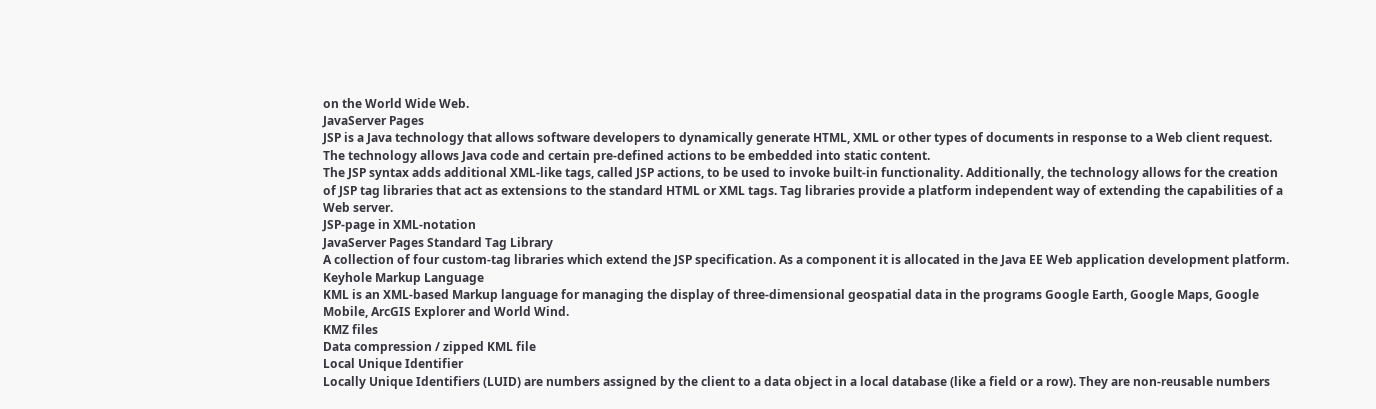on the World Wide Web.
JavaServer Pages
JSP is a Java technology that allows software developers to dynamically generate HTML, XML or other types of documents in response to a Web client request. The technology allows Java code and certain pre-defined actions to be embedded into static content.
The JSP syntax adds additional XML-like tags, called JSP actions, to be used to invoke built-in functionality. Additionally, the technology allows for the creation of JSP tag libraries that act as extensions to the standard HTML or XML tags. Tag libraries provide a platform independent way of extending the capabilities of a Web server.
JSP-page in XML-notation
JavaServer Pages Standard Tag Library
A collection of four custom-tag libraries which extend the JSP specification. As a component it is allocated in the Java EE Web application development platform.
Keyhole Markup Language
KML is an XML-based Markup language for managing the display of three-dimensional geospatial data in the programs Google Earth, Google Maps, Google Mobile, ArcGIS Explorer and World Wind.
KMZ files
Data compression / zipped KML file
Local Unique Identifier
Locally Unique Identifiers (LUID) are numbers assigned by the client to a data object in a local database (like a field or a row). They are non-reusable numbers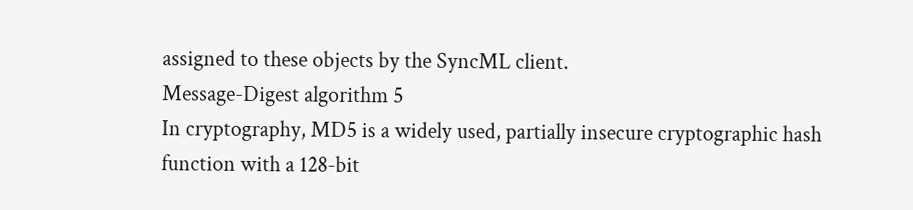assigned to these objects by the SyncML client.
Message-Digest algorithm 5
In cryptography, MD5 is a widely used, partially insecure cryptographic hash function with a 128-bit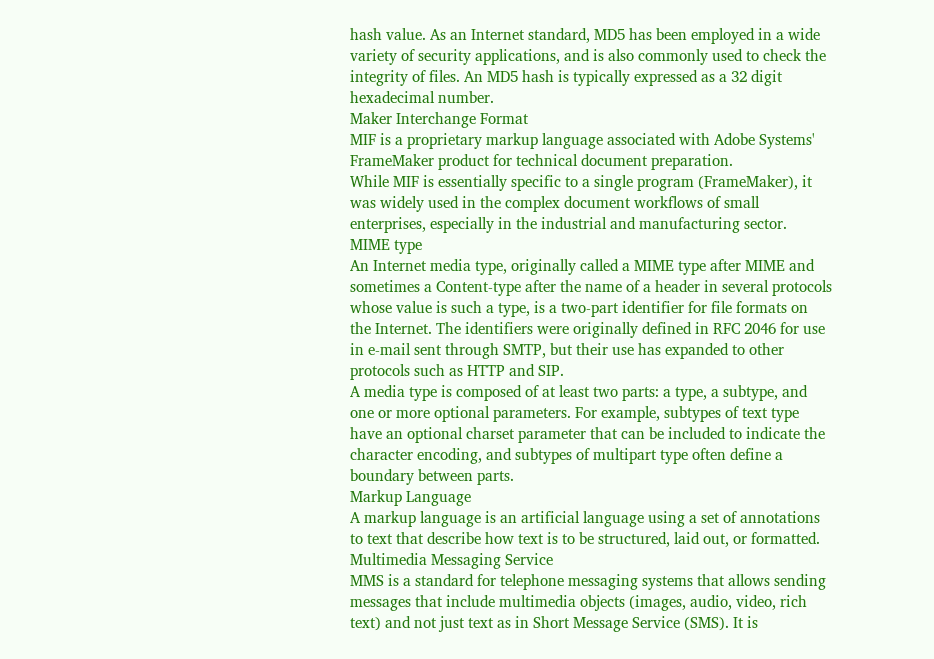hash value. As an Internet standard, MD5 has been employed in a wide variety of security applications, and is also commonly used to check the integrity of files. An MD5 hash is typically expressed as a 32 digit hexadecimal number.
Maker Interchange Format
MIF is a proprietary markup language associated with Adobe Systems' FrameMaker product for technical document preparation.
While MIF is essentially specific to a single program (FrameMaker), it was widely used in the complex document workflows of small enterprises, especially in the industrial and manufacturing sector.
MIME type
An Internet media type, originally called a MIME type after MIME and sometimes a Content-type after the name of a header in several protocols whose value is such a type, is a two-part identifier for file formats on the Internet. The identifiers were originally defined in RFC 2046 for use in e-mail sent through SMTP, but their use has expanded to other protocols such as HTTP and SIP.
A media type is composed of at least two parts: a type, a subtype, and one or more optional parameters. For example, subtypes of text type have an optional charset parameter that can be included to indicate the character encoding, and subtypes of multipart type often define a boundary between parts.
Markup Language
A markup language is an artificial language using a set of annotations to text that describe how text is to be structured, laid out, or formatted.
Multimedia Messaging Service
MMS is a standard for telephone messaging systems that allows sending messages that include multimedia objects (images, audio, video, rich text) and not just text as in Short Message Service (SMS). It is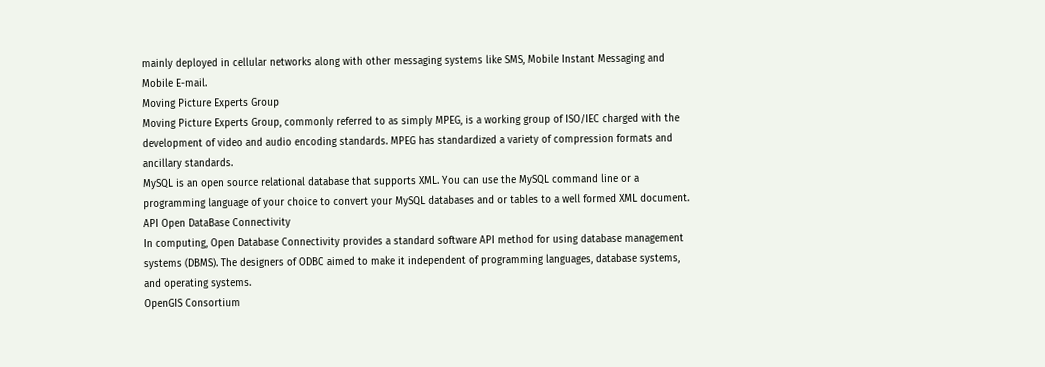mainly deployed in cellular networks along with other messaging systems like SMS, Mobile Instant Messaging and Mobile E-mail.
Moving Picture Experts Group
Moving Picture Experts Group, commonly referred to as simply MPEG, is a working group of ISO/IEC charged with the development of video and audio encoding standards. MPEG has standardized a variety of compression formats and ancillary standards.
MySQL is an open source relational database that supports XML. You can use the MySQL command line or a programming language of your choice to convert your MySQL databases and or tables to a well formed XML document.
API Open DataBase Connectivity
In computing, Open Database Connectivity provides a standard software API method for using database management systems (DBMS). The designers of ODBC aimed to make it independent of programming languages, database systems, and operating systems.
OpenGIS Consortium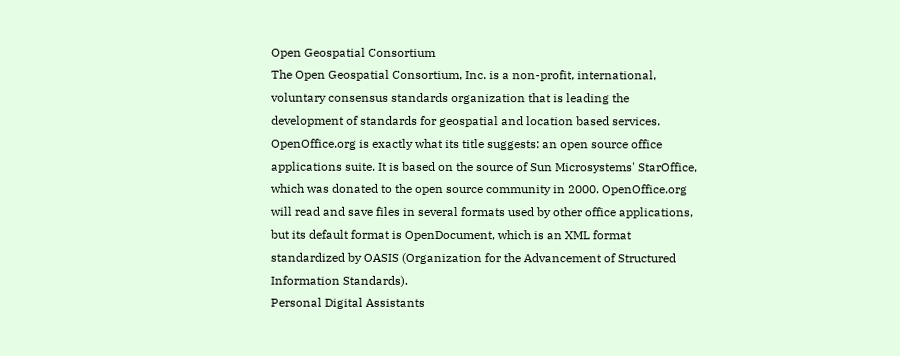Open Geospatial Consortium
The Open Geospatial Consortium, Inc. is a non-profit, international, voluntary consensus standards organization that is leading the development of standards for geospatial and location based services.
OpenOffice.org is exactly what its title suggests: an open source office applications suite. It is based on the source of Sun Microsystems' StarOffice, which was donated to the open source community in 2000. OpenOffice.org will read and save files in several formats used by other office applications, but its default format is OpenDocument, which is an XML format standardized by OASIS (Organization for the Advancement of Structured Information Standards).
Personal Digital Assistants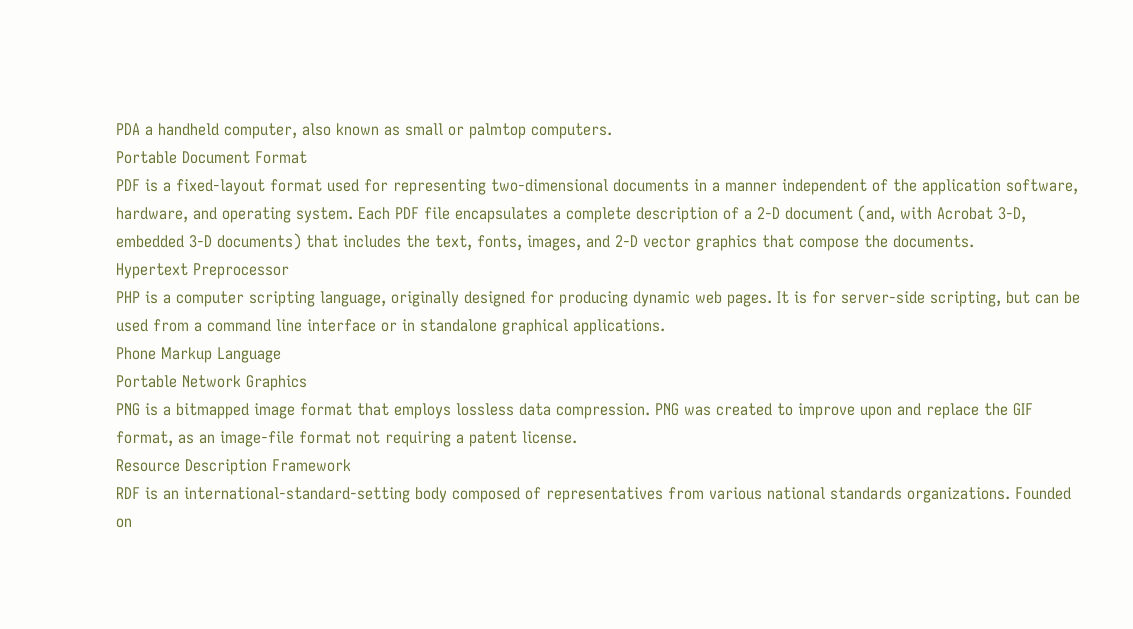PDA a handheld computer, also known as small or palmtop computers.
Portable Document Format
PDF is a fixed-layout format used for representing two-dimensional documents in a manner independent of the application software, hardware, and operating system. Each PDF file encapsulates a complete description of a 2-D document (and, with Acrobat 3-D, embedded 3-D documents) that includes the text, fonts, images, and 2-D vector graphics that compose the documents.
Hypertext Preprocessor
PHP is a computer scripting language, originally designed for producing dynamic web pages. It is for server-side scripting, but can be used from a command line interface or in standalone graphical applications.
Phone Markup Language
Portable Network Graphics
PNG is a bitmapped image format that employs lossless data compression. PNG was created to improve upon and replace the GIF format, as an image-file format not requiring a patent license.
Resource Description Framework
RDF is an international-standard-setting body composed of representatives from various national standards organizations. Founded on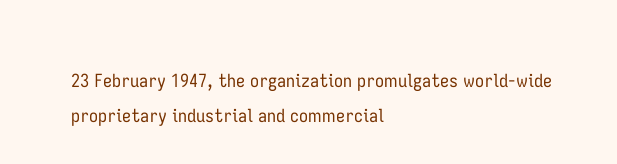23 February 1947, the organization promulgates world-wide proprietary industrial and commercial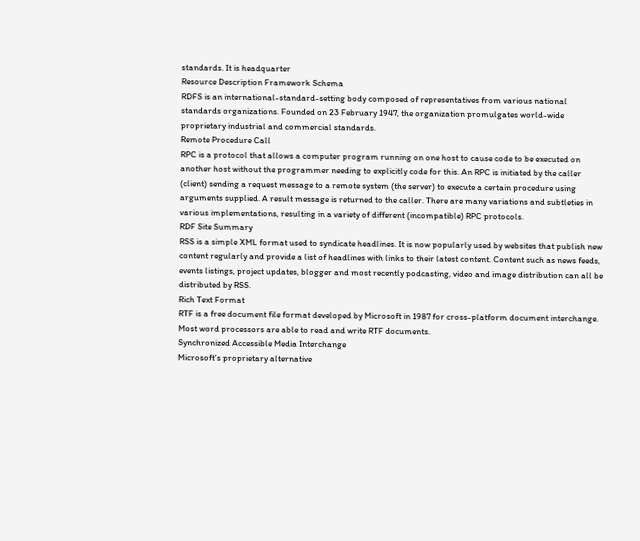standards. It is headquarter
Resource Description Framework Schema
RDFS is an international-standard-setting body composed of representatives from various national standards organizations. Founded on 23 February 1947, the organization promulgates world-wide proprietary industrial and commercial standards.
Remote Procedure Call
RPC is a protocol that allows a computer program running on one host to cause code to be executed on another host without the programmer needing to explicitly code for this. An RPC is initiated by the caller (client) sending a request message to a remote system (the server) to execute a certain procedure using arguments supplied. A result message is returned to the caller. There are many variations and subtleties in various implementations, resulting in a variety of different (incompatible) RPC protocols.
RDF Site Summary
RSS is a simple XML format used to syndicate headlines. It is now popularly used by websites that publish new content regularly and provide a list of headlines with links to their latest content. Content such as news feeds, events listings, project updates, blogger and most recently podcasting, video and image distribution can all be distributed by RSS.
Rich Text Format
RTF is a free document file format developed by Microsoft in 1987 for cross-platform document interchange. Most word processors are able to read and write RTF documents.
Synchronized Accessible Media Interchange
Microsoft's proprietary alternative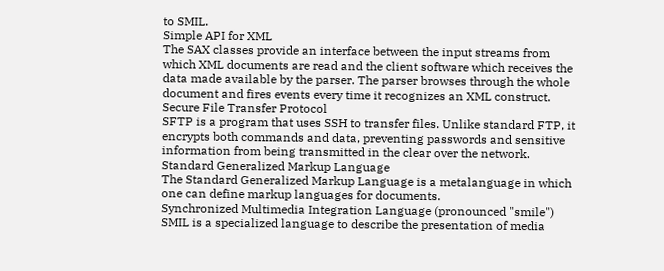to SMIL.
Simple API for XML
The SAX classes provide an interface between the input streams from which XML documents are read and the client software which receives the data made available by the parser. The parser browses through the whole document and fires events every time it recognizes an XML construct.
Secure File Transfer Protocol
SFTP is a program that uses SSH to transfer files. Unlike standard FTP, it encrypts both commands and data, preventing passwords and sensitive information from being transmitted in the clear over the network.
Standard Generalized Markup Language
The Standard Generalized Markup Language is a metalanguage in which one can define markup languages for documents.
Synchronized Multimedia Integration Language (pronounced "smile")
SMIL is a specialized language to describe the presentation of media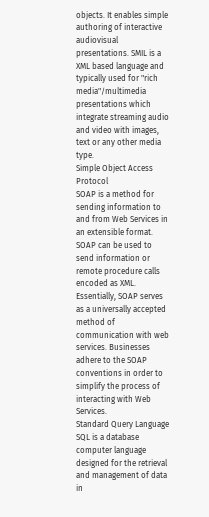objects. It enables simple authoring of interactive audiovisual presentations. SMIL is a XML based language and typically used for "rich media"/multimedia presentations which integrate streaming audio and video with images, text or any other media type.
Simple Object Access Protocol
SOAP is a method for sending information to and from Web Services in an extensible format. SOAP can be used to send information or remote procedure calls encoded as XML. Essentially, SOAP serves as a universally accepted method of communication with web services. Businesses adhere to the SOAP conventions in order to simplify the process of interacting with Web Services.
Standard Query Language
SQL is a database computer language designed for the retrieval and management of data in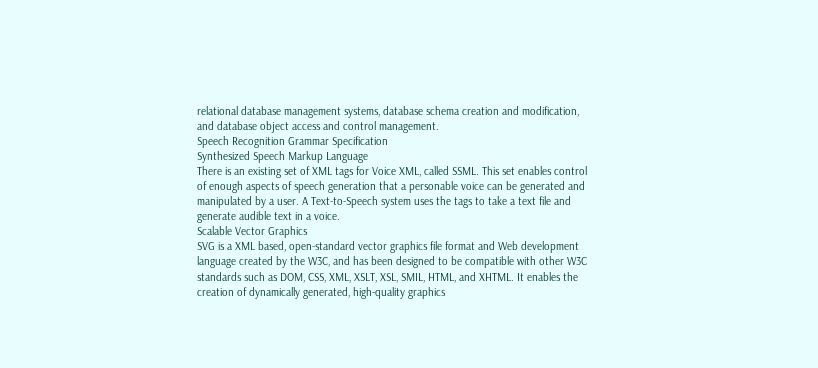relational database management systems, database schema creation and modification, and database object access and control management.
Speech Recognition Grammar Specification
Synthesized Speech Markup Language
There is an existing set of XML tags for Voice XML, called SSML. This set enables control of enough aspects of speech generation that a personable voice can be generated and manipulated by a user. A Text-to-Speech system uses the tags to take a text file and generate audible text in a voice.
Scalable Vector Graphics
SVG is a XML based, open-standard vector graphics file format and Web development language created by the W3C, and has been designed to be compatible with other W3C standards such as DOM, CSS, XML, XSLT, XSL, SMIL, HTML, and XHTML. It enables the creation of dynamically generated, high-quality graphics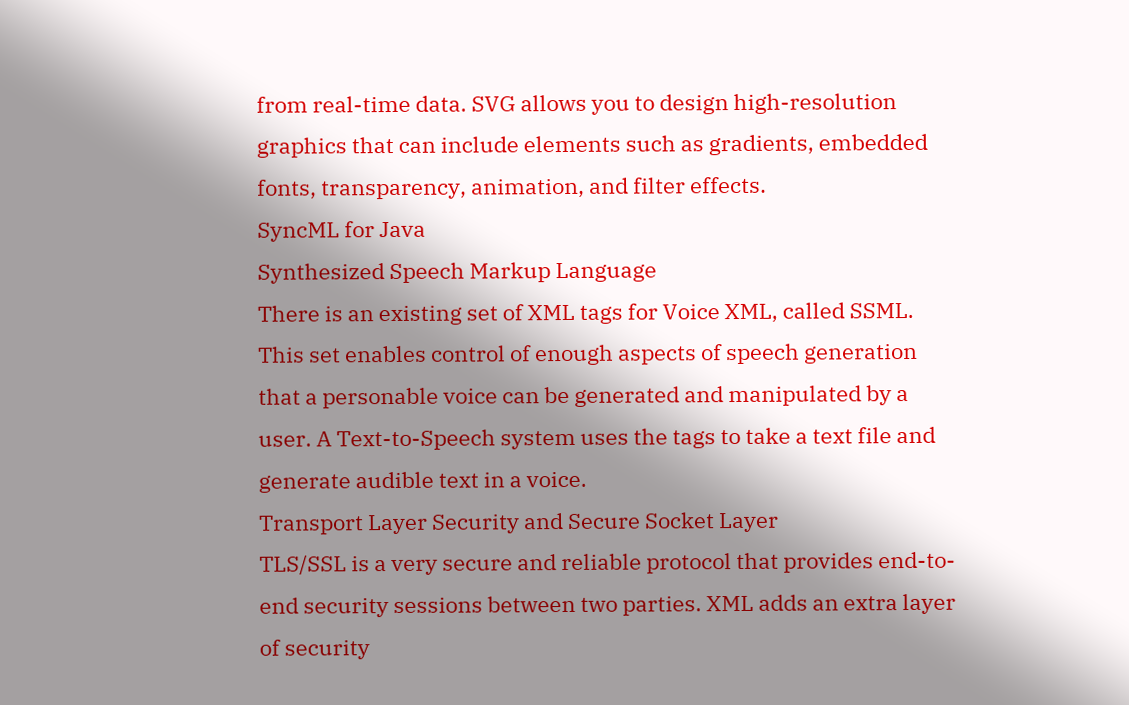from real-time data. SVG allows you to design high-resolution graphics that can include elements such as gradients, embedded fonts, transparency, animation, and filter effects.
SyncML for Java
Synthesized Speech Markup Language
There is an existing set of XML tags for Voice XML, called SSML. This set enables control of enough aspects of speech generation that a personable voice can be generated and manipulated by a user. A Text-to-Speech system uses the tags to take a text file and generate audible text in a voice.
Transport Layer Security and Secure Socket Layer
TLS/SSL is a very secure and reliable protocol that provides end-to-end security sessions between two parties. XML adds an extra layer of security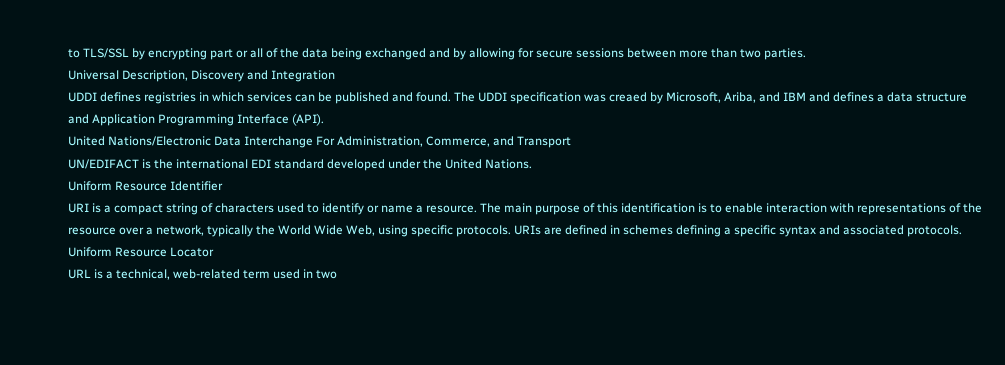to TLS/SSL by encrypting part or all of the data being exchanged and by allowing for secure sessions between more than two parties.
Universal Description, Discovery and Integration
UDDI defines registries in which services can be published and found. The UDDI specification was creaed by Microsoft, Ariba, and IBM and defines a data structure and Application Programming Interface (API).
United Nations/Electronic Data Interchange For Administration, Commerce, and Transport
UN/EDIFACT is the international EDI standard developed under the United Nations.
Uniform Resource Identifier
URI is a compact string of characters used to identify or name a resource. The main purpose of this identification is to enable interaction with representations of the resource over a network, typically the World Wide Web, using specific protocols. URIs are defined in schemes defining a specific syntax and associated protocols.
Uniform Resource Locator
URL is a technical, web-related term used in two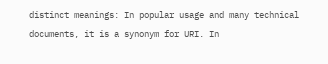distinct meanings: In popular usage and many technical documents, it is a synonym for URI. In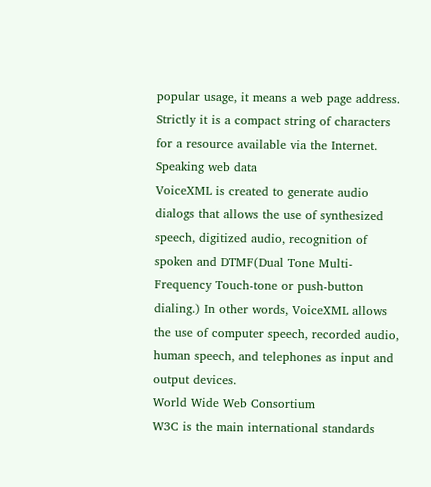popular usage, it means a web page address. Strictly it is a compact string of characters for a resource available via the Internet.
Speaking web data
VoiceXML is created to generate audio dialogs that allows the use of synthesized speech, digitized audio, recognition of spoken and DTMF(Dual Tone Multi-Frequency Touch-tone or push-button dialing.) In other words, VoiceXML allows the use of computer speech, recorded audio, human speech, and telephones as input and output devices.
World Wide Web Consortium
W3C is the main international standards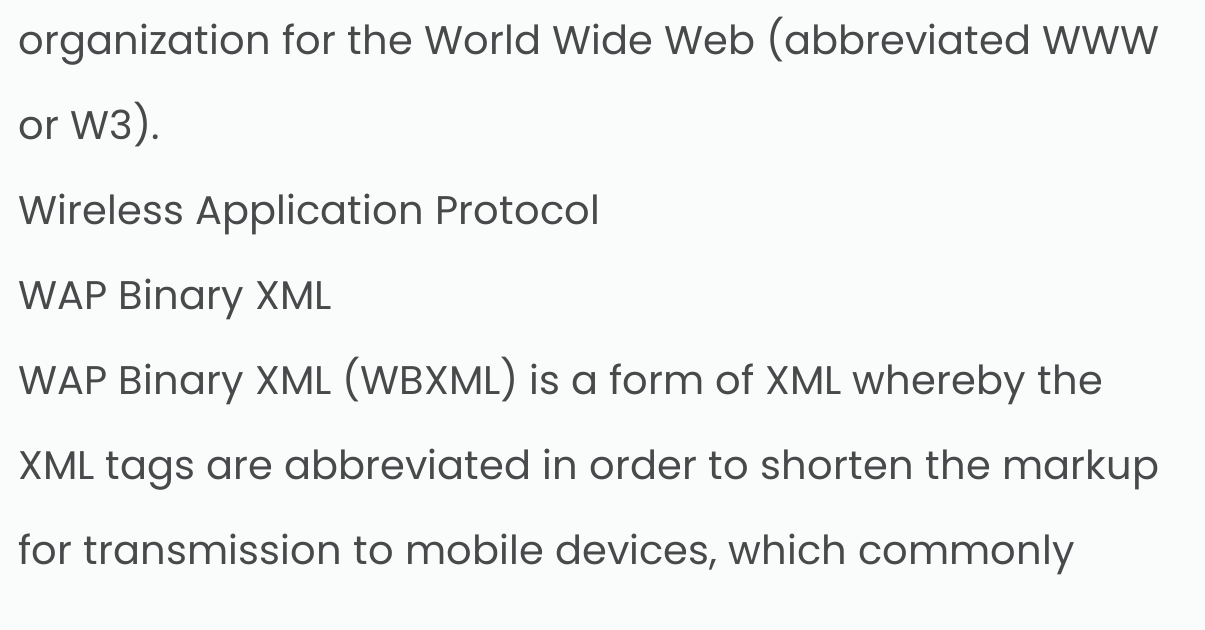organization for the World Wide Web (abbreviated WWW or W3).
Wireless Application Protocol
WAP Binary XML
WAP Binary XML (WBXML) is a form of XML whereby the XML tags are abbreviated in order to shorten the markup for transmission to mobile devices, which commonly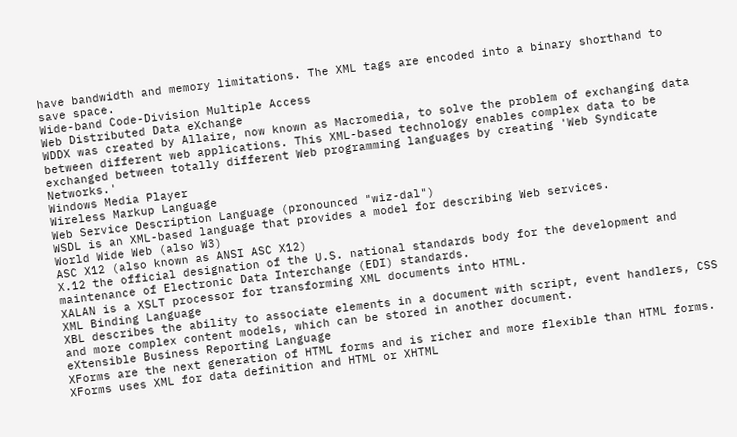have bandwidth and memory limitations. The XML tags are encoded into a binary shorthand to save space.
Wide-band Code-Division Multiple Access
Web Distributed Data eXchange
WDDX was created by Allaire, now known as Macromedia, to solve the problem of exchanging data between different web applications. This XML-based technology enables complex data to be exchanged between totally different Web programming languages by creating 'Web Syndicate Networks.'
Windows Media Player
Wireless Markup Language
Web Service Description Language (pronounced "wiz-dal")
WSDL is an XML-based language that provides a model for describing Web services.
World Wide Web (also W3)
ASC X12 (also known as ANSI ASC X12)
X.12 the official designation of the U.S. national standards body for the development and maintenance of Electronic Data Interchange (EDI) standards.
XALAN is a XSLT processor for transforming XML documents into HTML.
XML Binding Language
XBL describes the ability to associate elements in a document with script, event handlers, CSS and more complex content models, which can be stored in another document.
eXtensible Business Reporting Language
XForms are the next generation of HTML forms and is richer and more flexible than HTML forms.
XForms uses XML for data definition and HTML or XHTML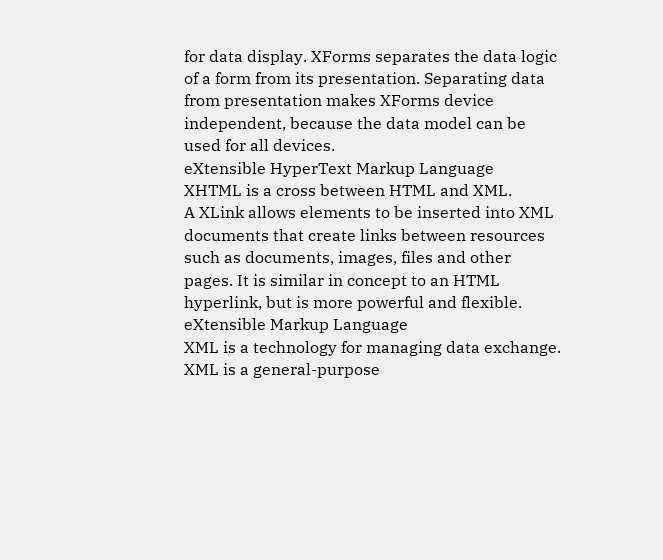for data display. XForms separates the data logic of a form from its presentation. Separating data from presentation makes XForms device independent, because the data model can be used for all devices.
eXtensible HyperText Markup Language
XHTML is a cross between HTML and XML.
A XLink allows elements to be inserted into XML documents that create links between resources such as documents, images, files and other pages. It is similar in concept to an HTML hyperlink, but is more powerful and flexible.
eXtensible Markup Language
XML is a technology for managing data exchange.
XML is a general-purpose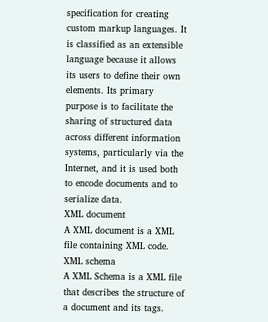specification for creating custom markup languages. It is classified as an extensible language because it allows its users to define their own elements. Its primary purpose is to facilitate the sharing of structured data across different information systems, particularly via the Internet, and it is used both to encode documents and to serialize data.
XML document
A XML document is a XML file containing XML code.
XML schema
A XML Schema is a XML file that describes the structure of a document and its tags.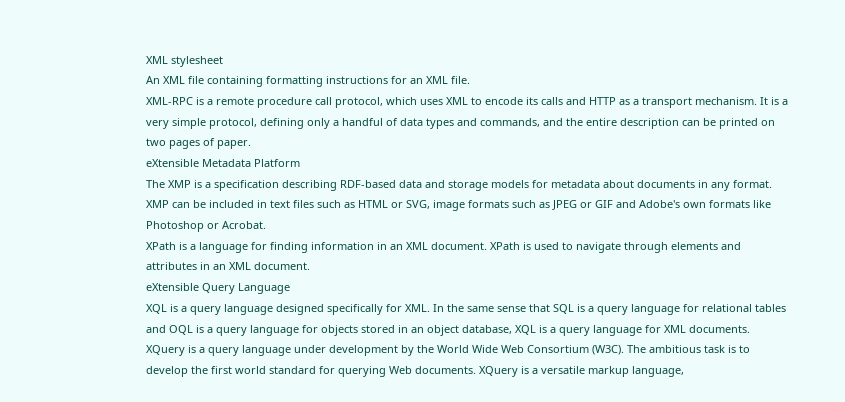XML stylesheet
An XML file containing formatting instructions for an XML file.
XML-RPC is a remote procedure call protocol, which uses XML to encode its calls and HTTP as a transport mechanism. It is a very simple protocol, defining only a handful of data types and commands, and the entire description can be printed on two pages of paper.
eXtensible Metadata Platform
The XMP is a specification describing RDF-based data and storage models for metadata about documents in any format. XMP can be included in text files such as HTML or SVG, image formats such as JPEG or GIF and Adobe's own formats like Photoshop or Acrobat.
XPath is a language for finding information in an XML document. XPath is used to navigate through elements and attributes in an XML document.
eXtensible Query Language
XQL is a query language designed specifically for XML. In the same sense that SQL is a query language for relational tables and OQL is a query language for objects stored in an object database, XQL is a query language for XML documents.
XQuery is a query language under development by the World Wide Web Consortium (W3C). The ambitious task is to develop the first world standard for querying Web documents. XQuery is a versatile markup language,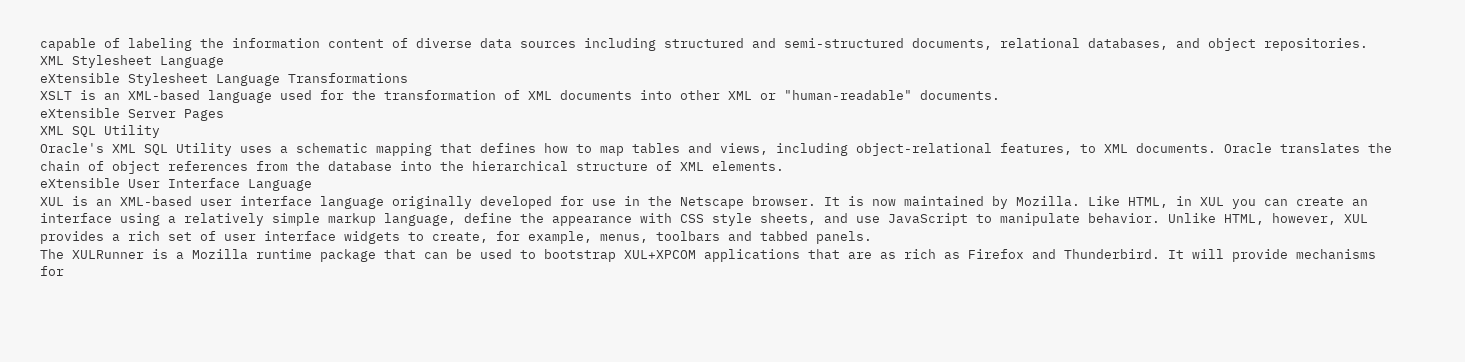capable of labeling the information content of diverse data sources including structured and semi-structured documents, relational databases, and object repositories.
XML Stylesheet Language
eXtensible Stylesheet Language Transformations
XSLT is an XML-based language used for the transformation of XML documents into other XML or "human-readable" documents.
eXtensible Server Pages
XML SQL Utility
Oracle's XML SQL Utility uses a schematic mapping that defines how to map tables and views, including object-relational features, to XML documents. Oracle translates the chain of object references from the database into the hierarchical structure of XML elements.
eXtensible User Interface Language
XUL is an XML-based user interface language originally developed for use in the Netscape browser. It is now maintained by Mozilla. Like HTML, in XUL you can create an interface using a relatively simple markup language, define the appearance with CSS style sheets, and use JavaScript to manipulate behavior. Unlike HTML, however, XUL provides a rich set of user interface widgets to create, for example, menus, toolbars and tabbed panels.
The XULRunner is a Mozilla runtime package that can be used to bootstrap XUL+XPCOM applications that are as rich as Firefox and Thunderbird. It will provide mechanisms for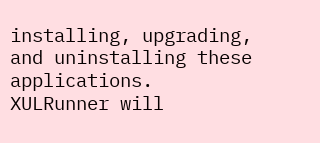installing, upgrading, and uninstalling these applications. XULRunner will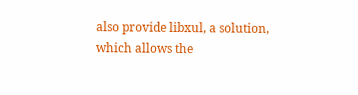also provide libxul, a solution, which allows the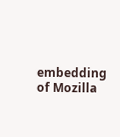embedding of Mozilla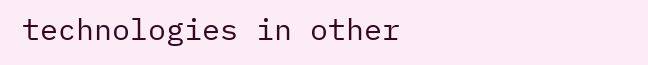technologies in other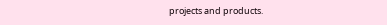projects and products.